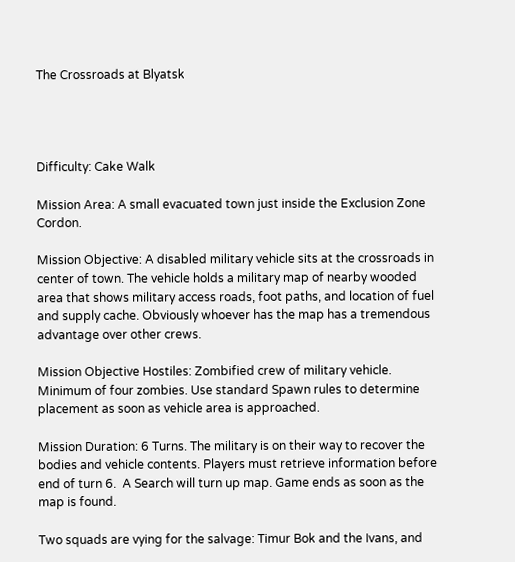The Crossroads at Blyatsk




Difficulty: Cake Walk

Mission Area: A small evacuated town just inside the Exclusion Zone Cordon.

Mission Objective: A disabled military vehicle sits at the crossroads in center of town. The vehicle holds a military map of nearby wooded area that shows military access roads, foot paths, and location of fuel and supply cache. Obviously whoever has the map has a tremendous advantage over other crews.

Mission Objective Hostiles: Zombified crew of military vehicle. Minimum of four zombies. Use standard Spawn rules to determine placement as soon as vehicle area is approached.

Mission Duration: 6 Turns. The military is on their way to recover the bodies and vehicle contents. Players must retrieve information before end of turn 6.  A Search will turn up map. Game ends as soon as the map is found.

Two squads are vying for the salvage: Timur Bok and the Ivans, and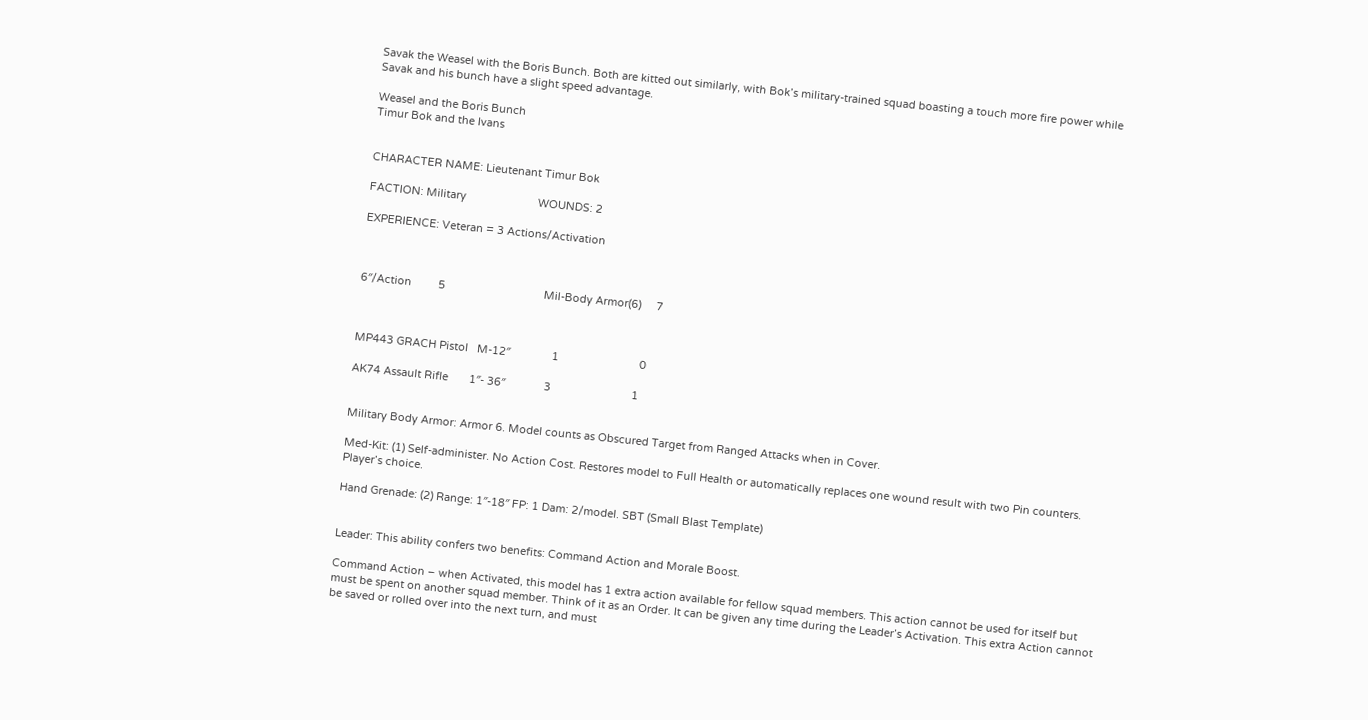Savak the Weasel with the Boris Bunch. Both are kitted out similarly, with Bok’s military-trained squad boasting a touch more fire power while Savak and his bunch have a slight speed advantage.

Weasel and the Boris Bunch
Timur Bok and the Ivans


CHARACTER NAME: Lieutenant Timur Bok

FACTION: Military                        WOUNDS: 2

EXPERIENCE: Veteran = 3 Actions/Activation



6″/Action         5                                 Mil-Body Armor(6)     7



MP443 GRACH Pistol   M-12″              1                           0

AK74 Assault Rifle       1″- 36″             3                           1


Military Body Armor: Armor 6. Model counts as Obscured Target from Ranged Attacks when in Cover.

Med-Kit: (1) Self-administer. No Action Cost. Restores model to Full Health or automatically replaces one wound result with two Pin counters. Player’s choice.

Hand Grenade: (2) Range: 1″-18″ FP: 1 Dam: 2/model. SBT (Small Blast Template)


Leader: This ability confers two benefits: Command Action and Morale Boost.

Command Action – when Activated, this model has 1 extra action available for fellow squad members. This action cannot be used for itself but must be spent on another squad member. Think of it as an Order. It can be given any time during the Leader’s Activation. This extra Action cannot be saved or rolled over into the next turn, and must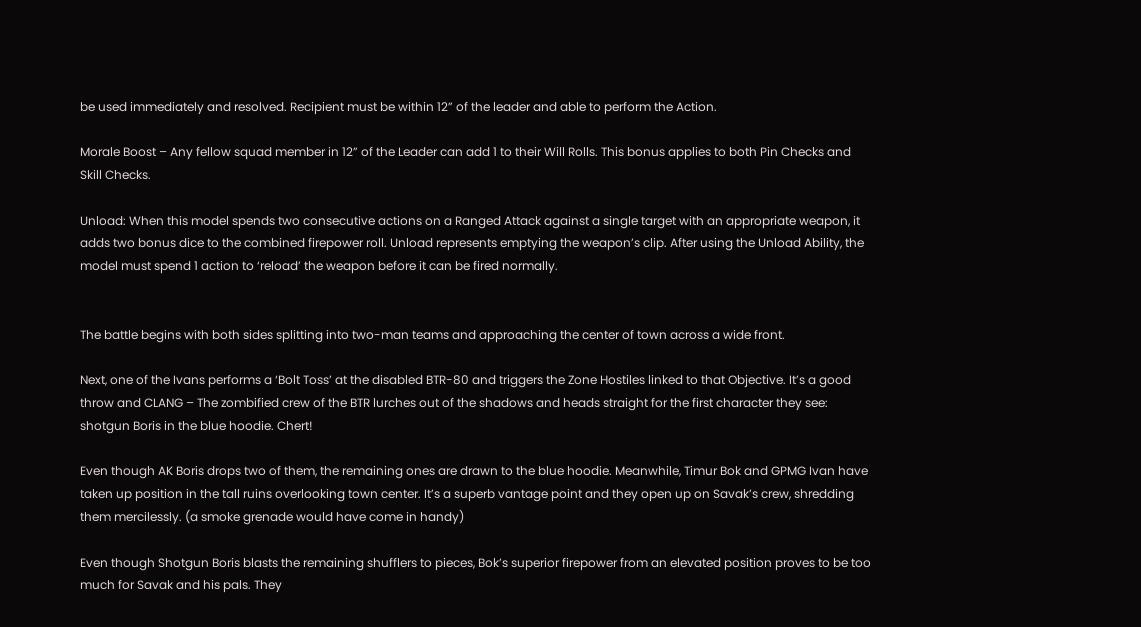be used immediately and resolved. Recipient must be within 12” of the leader and able to perform the Action.

Morale Boost – Any fellow squad member in 12” of the Leader can add 1 to their Will Rolls. This bonus applies to both Pin Checks and Skill Checks.

Unload: When this model spends two consecutive actions on a Ranged Attack against a single target with an appropriate weapon, it adds two bonus dice to the combined firepower roll. Unload represents emptying the weapon’s clip. After using the Unload Ability, the model must spend 1 action to ‘reload’ the weapon before it can be fired normally.


The battle begins with both sides splitting into two-man teams and approaching the center of town across a wide front.

Next, one of the Ivans performs a ‘Bolt Toss’ at the disabled BTR-80 and triggers the Zone Hostiles linked to that Objective. It’s a good throw and CLANG – The zombified crew of the BTR lurches out of the shadows and heads straight for the first character they see: shotgun Boris in the blue hoodie. Chert!

Even though AK Boris drops two of them, the remaining ones are drawn to the blue hoodie. Meanwhile, Timur Bok and GPMG Ivan have taken up position in the tall ruins overlooking town center. It’s a superb vantage point and they open up on Savak’s crew, shredding them mercilessly. (a smoke grenade would have come in handy)

Even though Shotgun Boris blasts the remaining shufflers to pieces, Bok’s superior firepower from an elevated position proves to be too much for Savak and his pals. They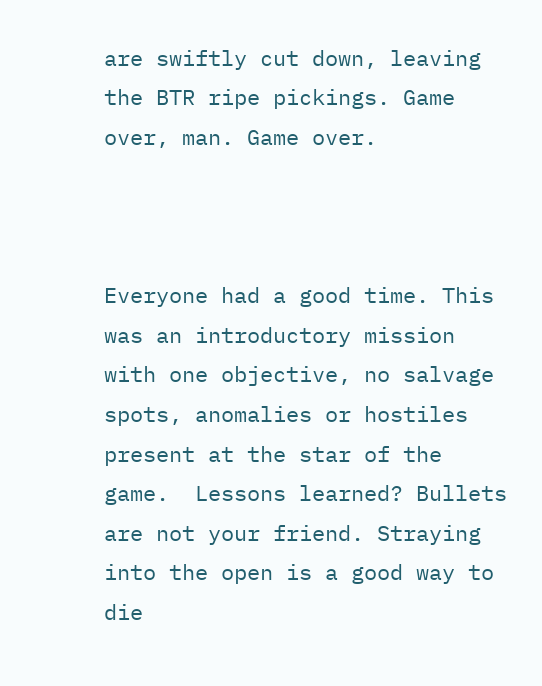are swiftly cut down, leaving the BTR ripe pickings. Game over, man. Game over.



Everyone had a good time. This was an introductory mission with one objective, no salvage spots, anomalies or hostiles present at the star of the game.  Lessons learned? Bullets are not your friend. Straying into the open is a good way to die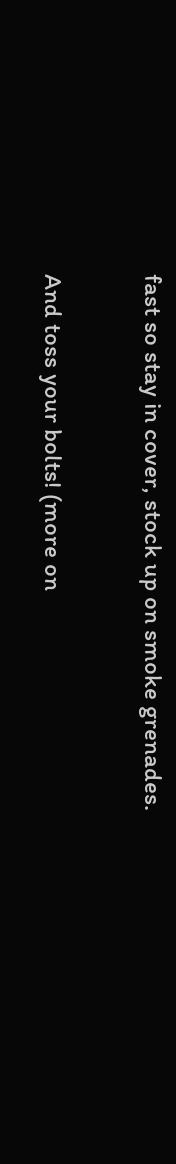fast so stay in cover, stock up on smoke grenades.

And toss your bolts! (more on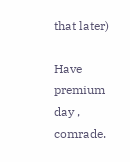that later)

Have premium day , comrade.